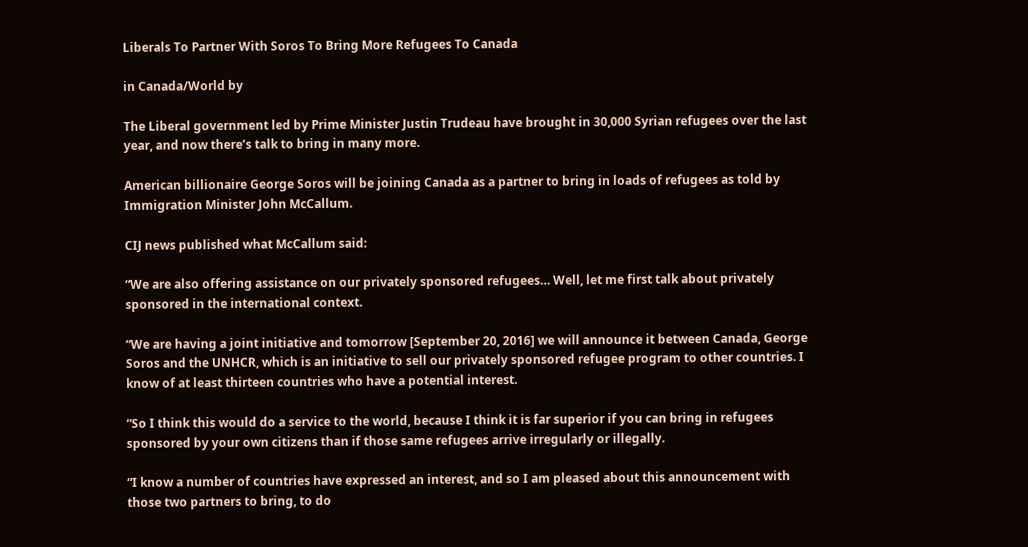Liberals To Partner With Soros To Bring More Refugees To Canada

in Canada/World by

The Liberal government led by Prime Minister Justin Trudeau have brought in 30,000 Syrian refugees over the last year, and now there’s talk to bring in many more.

American billionaire George Soros will be joining Canada as a partner to bring in loads of refugees as told by Immigration Minister John McCallum.

CIJ news published what McCallum said:

“We are also offering assistance on our privately sponsored refugees… Well, let me first talk about privately sponsored in the international context.

“We are having a joint initiative and tomorrow [September 20, 2016] we will announce it between Canada, George Soros and the UNHCR, which is an initiative to sell our privately sponsored refugee program to other countries. I know of at least thirteen countries who have a potential interest.

“So I think this would do a service to the world, because I think it is far superior if you can bring in refugees sponsored by your own citizens than if those same refugees arrive irregularly or illegally.

“I know a number of countries have expressed an interest, and so I am pleased about this announcement with those two partners to bring, to do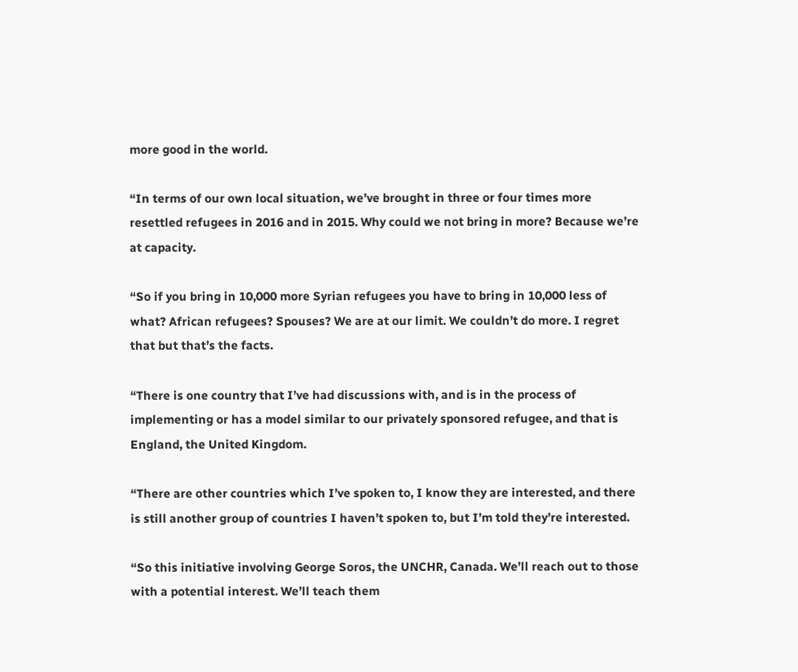more good in the world.

“In terms of our own local situation, we’ve brought in three or four times more resettled refugees in 2016 and in 2015. Why could we not bring in more? Because we’re at capacity.

“So if you bring in 10,000 more Syrian refugees you have to bring in 10,000 less of what? African refugees? Spouses? We are at our limit. We couldn’t do more. I regret that but that’s the facts.

“There is one country that I’ve had discussions with, and is in the process of implementing or has a model similar to our privately sponsored refugee, and that is England, the United Kingdom.

“There are other countries which I’ve spoken to, I know they are interested, and there is still another group of countries I haven’t spoken to, but I’m told they’re interested.

“So this initiative involving George Soros, the UNCHR, Canada. We’ll reach out to those with a potential interest. We’ll teach them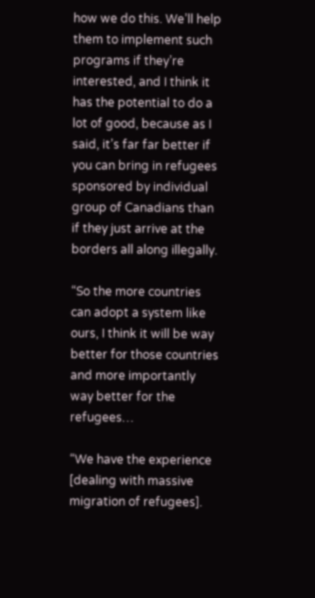how we do this. We’ll help them to implement such programs if they’re interested, and I think it has the potential to do a lot of good, because as I said, it’s far far better if you can bring in refugees sponsored by individual group of Canadians than if they just arrive at the borders all along illegally.

“So the more countries can adopt a system like ours, I think it will be way better for those countries and more importantly way better for the refugees…

“We have the experience [dealing with massive migration of refugees].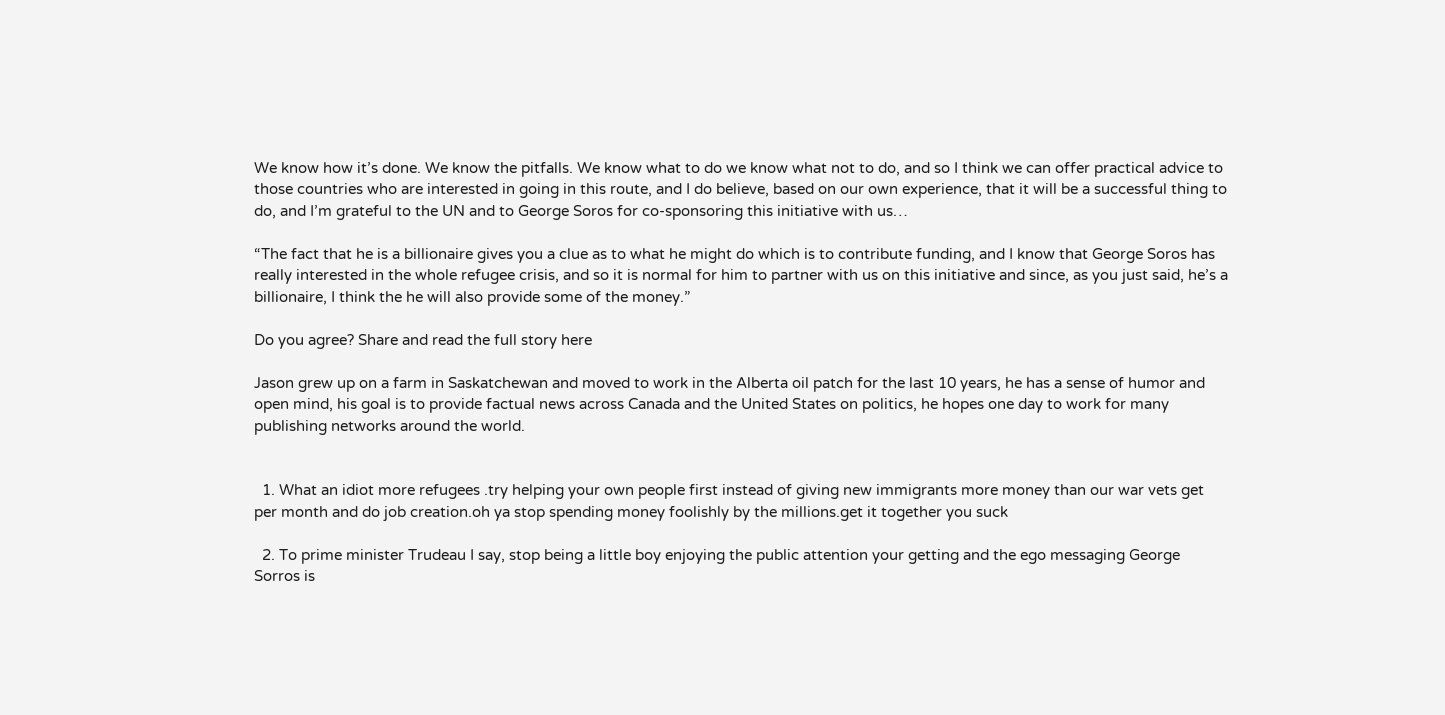We know how it’s done. We know the pitfalls. We know what to do we know what not to do, and so I think we can offer practical advice to those countries who are interested in going in this route, and I do believe, based on our own experience, that it will be a successful thing to do, and I’m grateful to the UN and to George Soros for co-sponsoring this initiative with us…

“The fact that he is a billionaire gives you a clue as to what he might do which is to contribute funding, and I know that George Soros has really interested in the whole refugee crisis, and so it is normal for him to partner with us on this initiative and since, as you just said, he’s a billionaire, I think the he will also provide some of the money.”

Do you agree? Share and read the full story here

Jason grew up on a farm in Saskatchewan and moved to work in the Alberta oil patch for the last 10 years, he has a sense of humor and open mind, his goal is to provide factual news across Canada and the United States on politics, he hopes one day to work for many publishing networks around the world.


  1. What an idiot more refugees .try helping your own people first instead of giving new immigrants more money than our war vets get per month and do job creation.oh ya stop spending money foolishly by the millions.get it together you suck

  2. To prime minister Trudeau I say, stop being a little boy enjoying the public attention your getting and the ego messaging George Sorros is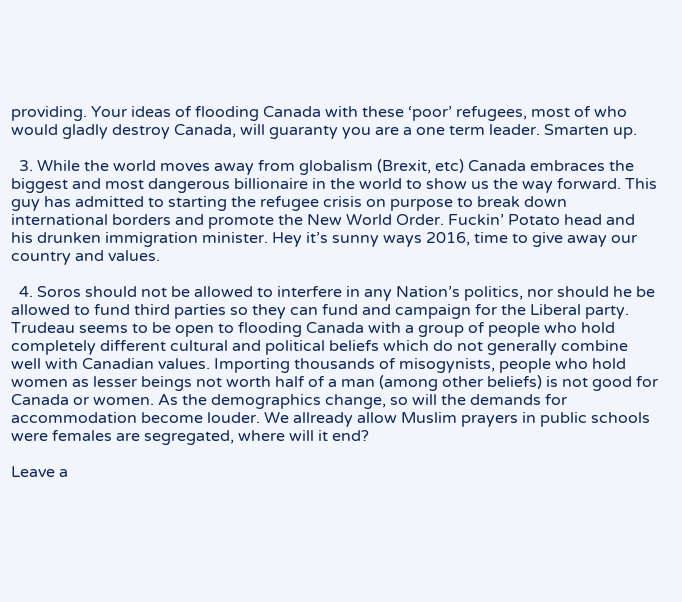providing. Your ideas of flooding Canada with these ‘poor’ refugees, most of who would gladly destroy Canada, will guaranty you are a one term leader. Smarten up.

  3. While the world moves away from globalism (Brexit, etc) Canada embraces the biggest and most dangerous billionaire in the world to show us the way forward. This guy has admitted to starting the refugee crisis on purpose to break down international borders and promote the New World Order. Fuckin’ Potato head and his drunken immigration minister. Hey it’s sunny ways 2016, time to give away our country and values.

  4. Soros should not be allowed to interfere in any Nation’s politics, nor should he be allowed to fund third parties so they can fund and campaign for the Liberal party. Trudeau seems to be open to flooding Canada with a group of people who hold completely different cultural and political beliefs which do not generally combine well with Canadian values. Importing thousands of misogynists, people who hold women as lesser beings not worth half of a man (among other beliefs) is not good for Canada or women. As the demographics change, so will the demands for accommodation become louder. We allready allow Muslim prayers in public schools were females are segregated, where will it end?

Leave a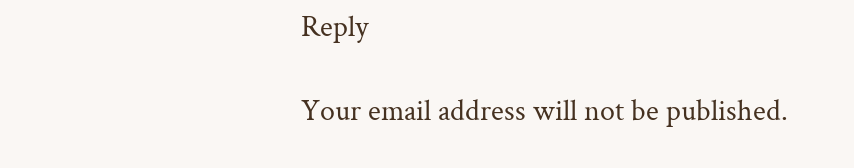Reply

Your email address will not be published.